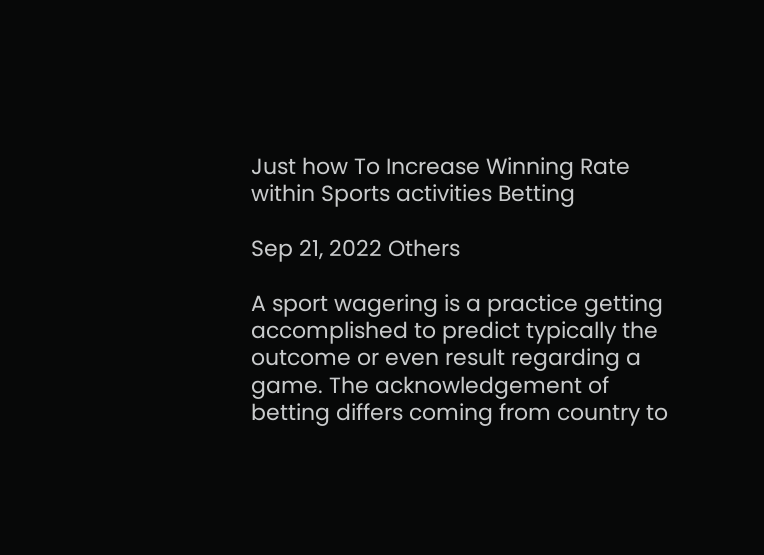Just how To Increase Winning Rate within Sports activities Betting

Sep 21, 2022 Others

A sport wagering is a practice getting accomplished to predict typically the outcome or even result regarding a game. The acknowledgement of betting differs coming from country to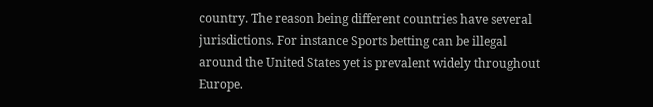country. The reason being different countries have several jurisdictions. For instance Sports betting can be illegal around the United States yet is prevalent widely throughout Europe.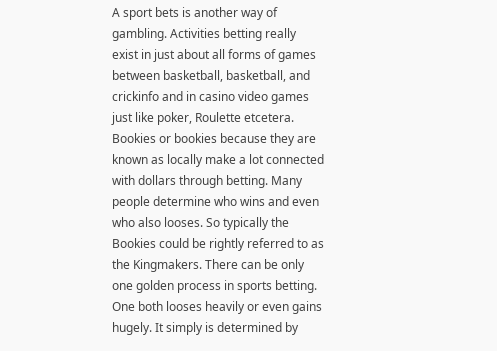A sport bets is another way of gambling. Activities betting really exist in just about all forms of games between basketball, basketball, and crickinfo and in casino video games just like poker, Roulette etcetera. Bookies or bookies because they are known as locally make a lot connected with dollars through betting. Many people determine who wins and even who also looses. So typically the Bookies could be rightly referred to as the Kingmakers. There can be only one golden process in sports betting. One both looses heavily or even gains hugely. It simply is determined by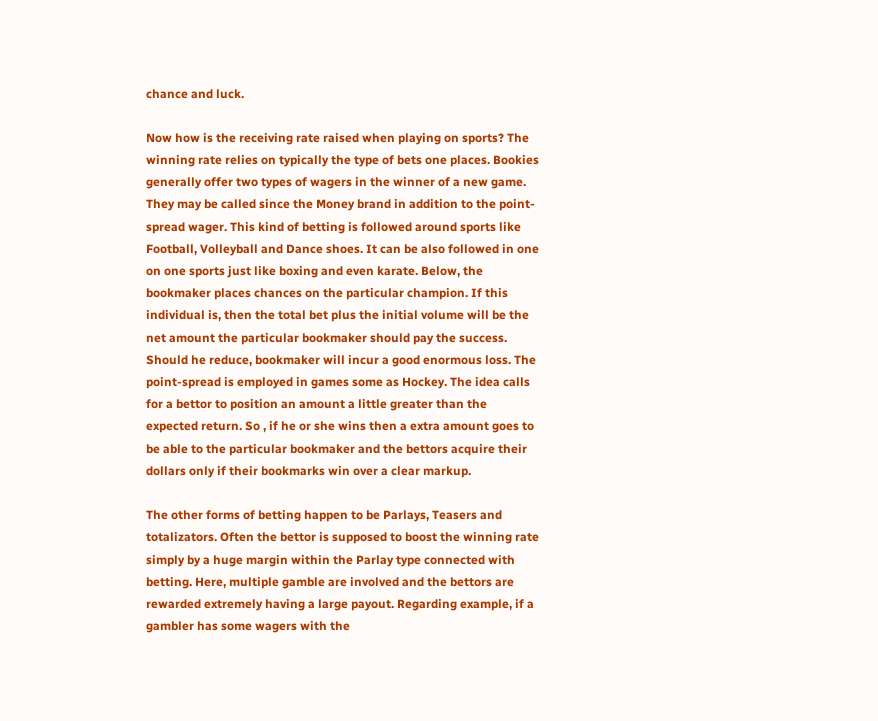chance and luck.

Now how is the receiving rate raised when playing on sports? The winning rate relies on typically the type of bets one places. Bookies generally offer two types of wagers in the winner of a new game. They may be called since the Money brand in addition to the point-spread wager. This kind of betting is followed around sports like Football, Volleyball and Dance shoes. It can be also followed in one on one sports just like boxing and even karate. Below, the bookmaker places chances on the particular champion. If this individual is, then the total bet plus the initial volume will be the net amount the particular bookmaker should pay the success. Should he reduce, bookmaker will incur a good enormous loss. The point-spread is employed in games some as Hockey. The idea calls for a bettor to position an amount a little greater than the expected return. So , if he or she wins then a extra amount goes to be able to the particular bookmaker and the bettors acquire their dollars only if their bookmarks win over a clear markup.

The other forms of betting happen to be Parlays, Teasers and totalizators. Often the bettor is supposed to boost the winning rate simply by a huge margin within the Parlay type connected with betting. Here, multiple gamble are involved and the bettors are rewarded extremely having a large payout. Regarding example, if a gambler has some wagers with the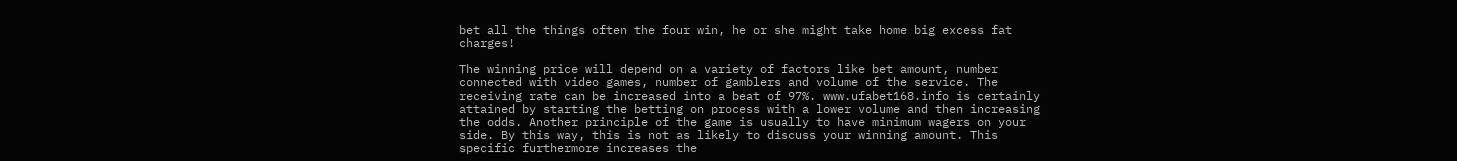bet all the things often the four win, he or she might take home big excess fat charges!

The winning price will depend on a variety of factors like bet amount, number connected with video games, number of gamblers and volume of the service. The receiving rate can be increased into a beat of 97%. www.ufabet168.info is certainly attained by starting the betting on process with a lower volume and then increasing the odds. Another principle of the game is usually to have minimum wagers on your side. By this way, this is not as likely to discuss your winning amount. This specific furthermore increases the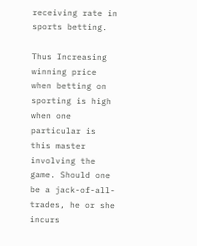receiving rate in sports betting.

Thus Increasing winning price when betting on sporting is high when one particular is this master involving the game. Should one be a jack-of-all-trades, he or she incurs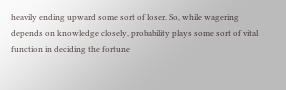heavily ending upward some sort of loser. So, while wagering depends on knowledge closely, probability plays some sort of vital function in deciding the fortune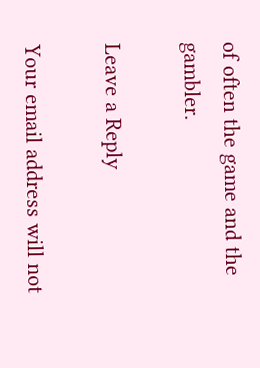of often the game and the gambler.

Leave a Reply

Your email address will not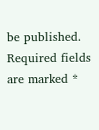be published. Required fields are marked *